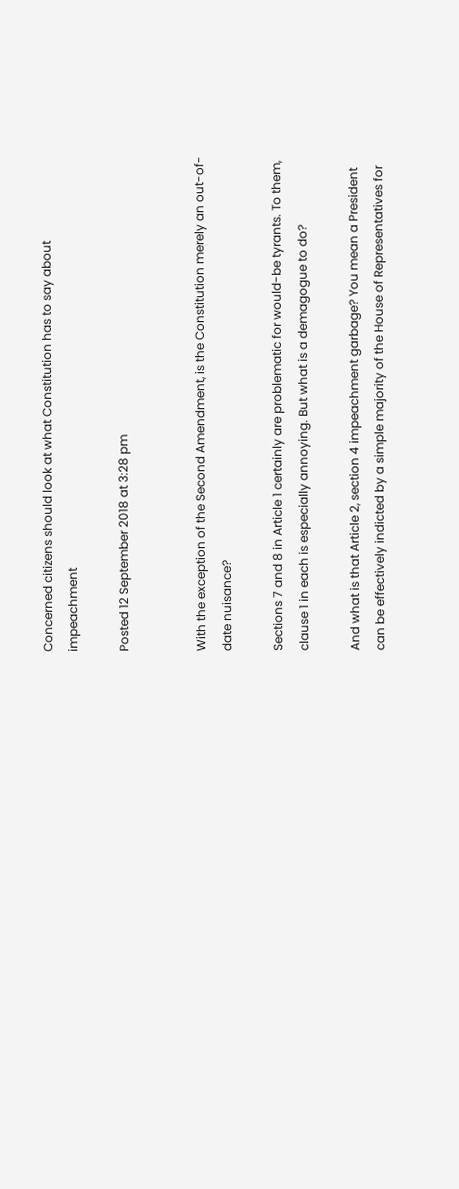Concerned citizens should look at what Constitution has to say about impeachment

Posted 12 September 2018 at 3:28 pm


With the exception of the Second Amendment, is the Constitution merely an out-of-date nuisance?

Sections 7 and 8 in Article 1 certainly are problematic for would-be tyrants. To them, clause 1 in each is especially annoying. But what is a demagogue to do?

And what is that Article 2, section 4 impeachment garbage? You mean a President can be effectively indicted by a simple majority of the House of Representatives for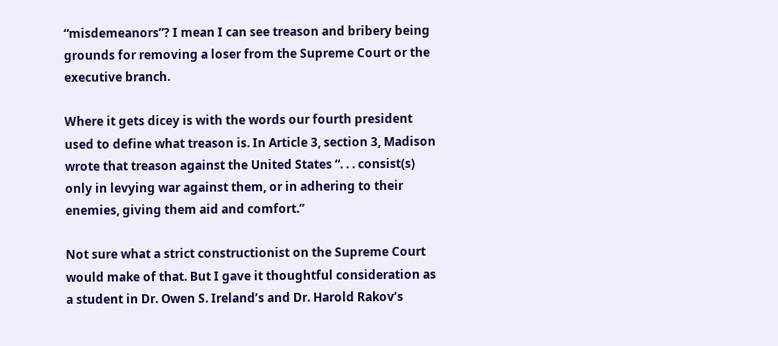“misdemeanors”? I mean I can see treason and bribery being grounds for removing a loser from the Supreme Court or the executive branch.

Where it gets dicey is with the words our fourth president used to define what treason is. In Article 3, section 3, Madison wrote that treason against the United States “. . . consist(s) only in levying war against them, or in adhering to their enemies, giving them aid and comfort.”

Not sure what a strict constructionist on the Supreme Court would make of that. But I gave it thoughtful consideration as a student in Dr. Owen S. Ireland’s and Dr. Harold Rakov’s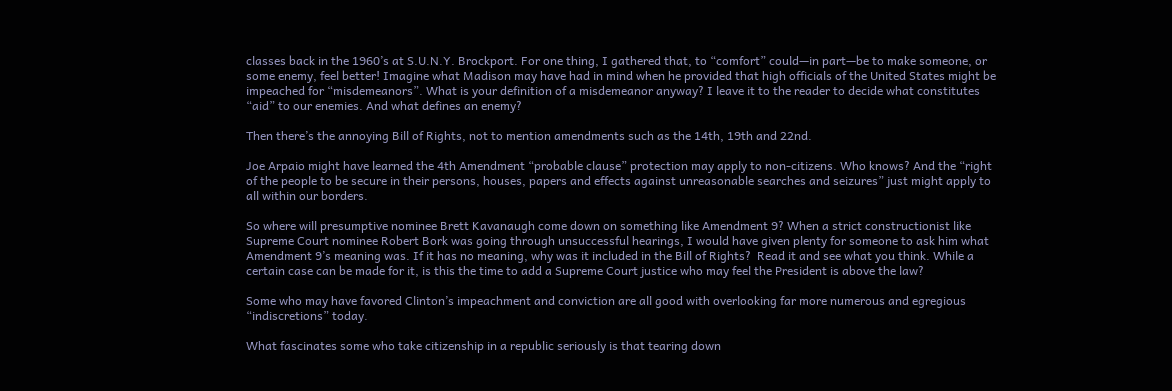classes back in the 1960’s at S.U.N.Y. Brockport. For one thing, I gathered that, to “comfort” could—in part—be to make someone, or some enemy, feel better! Imagine what Madison may have had in mind when he provided that high officials of the United States might be impeached for “misdemeanors”. What is your definition of a misdemeanor anyway? I leave it to the reader to decide what constitutes “aid” to our enemies. And what defines an enemy?

Then there’s the annoying Bill of Rights, not to mention amendments such as the 14th, 19th and 22nd.

Joe Arpaio might have learned the 4th Amendment “probable clause” protection may apply to non-citizens. Who knows? And the “right of the people to be secure in their persons, houses, papers and effects against unreasonable searches and seizures” just might apply to all within our borders.

So where will presumptive nominee Brett Kavanaugh come down on something like Amendment 9? When a strict constructionist like Supreme Court nominee Robert Bork was going through unsuccessful hearings, I would have given plenty for someone to ask him what Amendment 9’s meaning was. If it has no meaning, why was it included in the Bill of Rights?  Read it and see what you think. While a certain case can be made for it, is this the time to add a Supreme Court justice who may feel the President is above the law?

Some who may have favored Clinton’s impeachment and conviction are all good with overlooking far more numerous and egregious “indiscretions” today.

What fascinates some who take citizenship in a republic seriously is that tearing down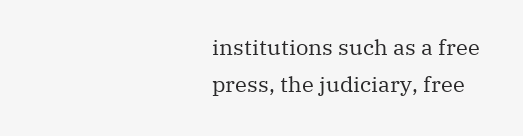institutions such as a free press, the judiciary, free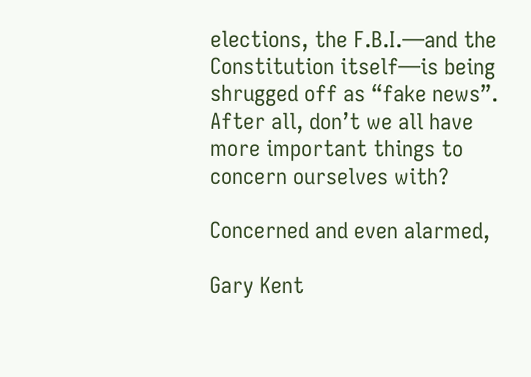elections, the F.B.I.—and the Constitution itself—is being shrugged off as “fake news”.  After all, don’t we all have more important things to concern ourselves with?

Concerned and even alarmed,

Gary Kent